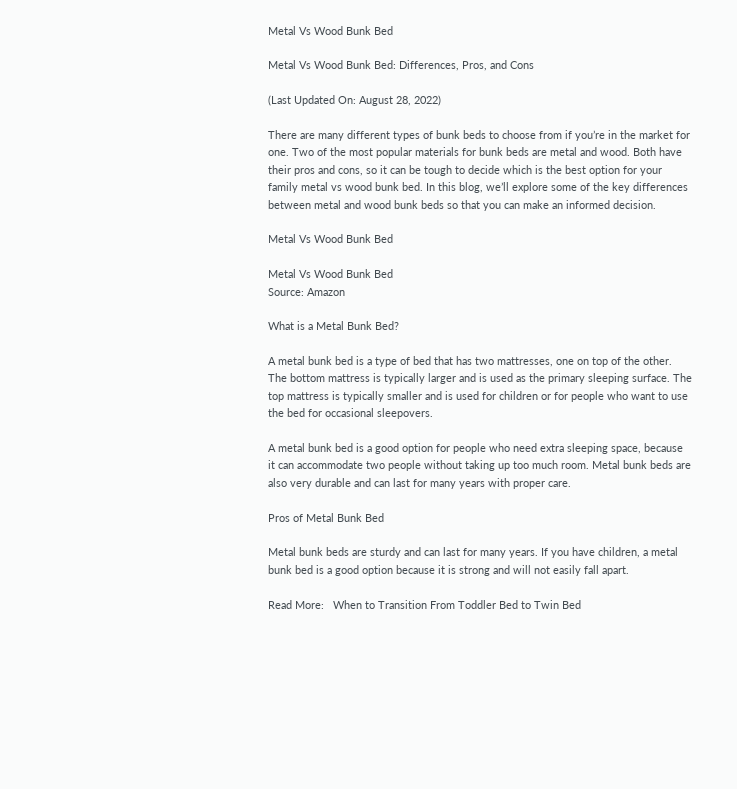Metal Vs Wood Bunk Bed

Metal Vs Wood Bunk Bed: Differences, Pros, and Cons

(Last Updated On: August 28, 2022)

There are many different types of bunk beds to choose from if you’re in the market for one. Two of the most popular materials for bunk beds are metal and wood. Both have their pros and cons, so it can be tough to decide which is the best option for your family metal vs wood bunk bed. In this blog, we’ll explore some of the key differences between metal and wood bunk beds so that you can make an informed decision.

Metal Vs Wood Bunk Bed

Metal Vs Wood Bunk Bed
Source: Amazon

What is a Metal Bunk Bed?

A metal bunk bed is a type of bed that has two mattresses, one on top of the other. The bottom mattress is typically larger and is used as the primary sleeping surface. The top mattress is typically smaller and is used for children or for people who want to use the bed for occasional sleepovers.

A metal bunk bed is a good option for people who need extra sleeping space, because it can accommodate two people without taking up too much room. Metal bunk beds are also very durable and can last for many years with proper care.

Pros of Metal Bunk Bed

Metal bunk beds are sturdy and can last for many years. If you have children, a metal bunk bed is a good option because it is strong and will not easily fall apart.

Read More:   When to Transition From Toddler Bed to Twin Bed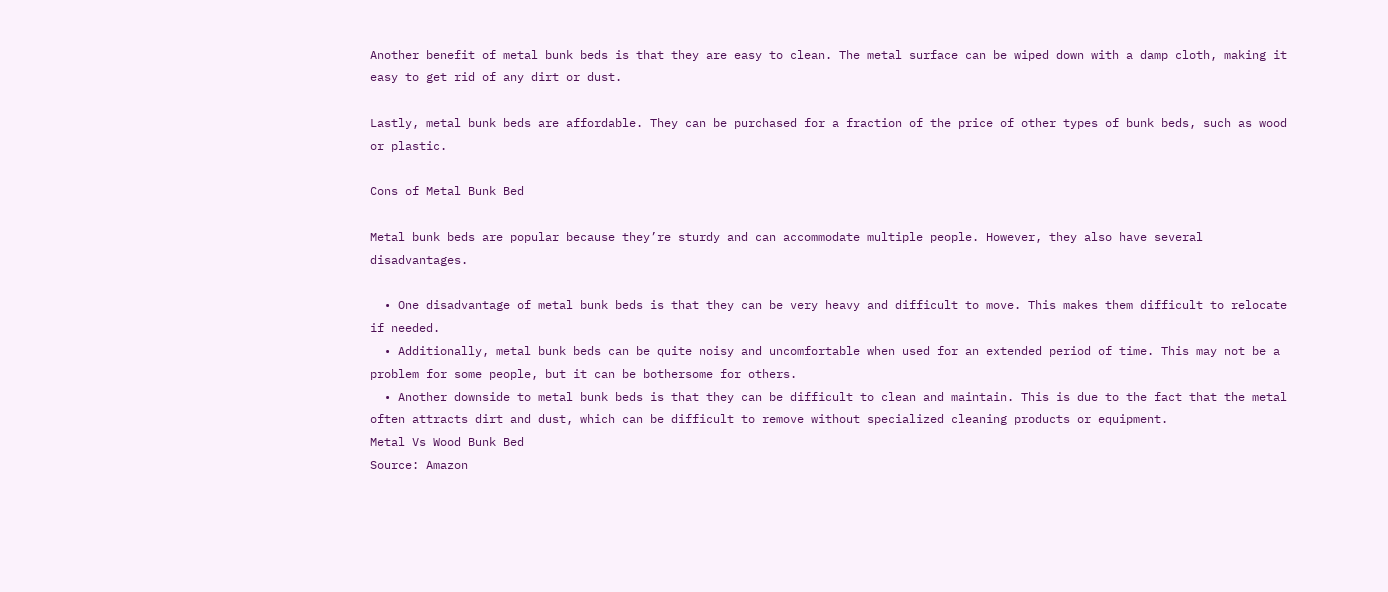Another benefit of metal bunk beds is that they are easy to clean. The metal surface can be wiped down with a damp cloth, making it easy to get rid of any dirt or dust.

Lastly, metal bunk beds are affordable. They can be purchased for a fraction of the price of other types of bunk beds, such as wood or plastic.

Cons of Metal Bunk Bed

Metal bunk beds are popular because they’re sturdy and can accommodate multiple people. However, they also have several disadvantages.

  • One disadvantage of metal bunk beds is that they can be very heavy and difficult to move. This makes them difficult to relocate if needed.
  • Additionally, metal bunk beds can be quite noisy and uncomfortable when used for an extended period of time. This may not be a problem for some people, but it can be bothersome for others.
  • Another downside to metal bunk beds is that they can be difficult to clean and maintain. This is due to the fact that the metal often attracts dirt and dust, which can be difficult to remove without specialized cleaning products or equipment.
Metal Vs Wood Bunk Bed
Source: Amazon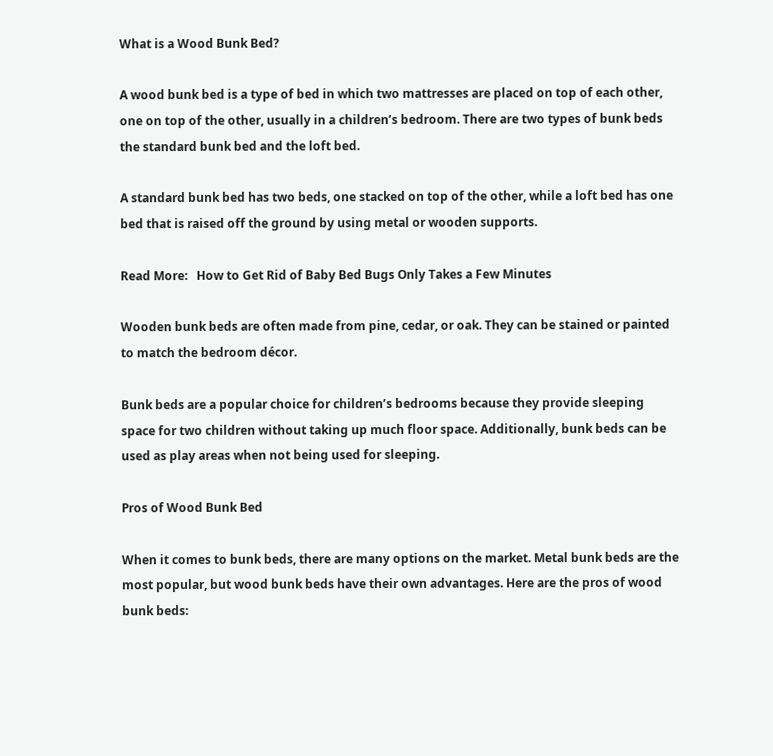What is a Wood Bunk Bed?

A wood bunk bed is a type of bed in which two mattresses are placed on top of each other, one on top of the other, usually in a children’s bedroom. There are two types of bunk beds the standard bunk bed and the loft bed.

A standard bunk bed has two beds, one stacked on top of the other, while a loft bed has one bed that is raised off the ground by using metal or wooden supports.

Read More:   How to Get Rid of Baby Bed Bugs Only Takes a Few Minutes

Wooden bunk beds are often made from pine, cedar, or oak. They can be stained or painted to match the bedroom décor.

Bunk beds are a popular choice for children’s bedrooms because they provide sleeping space for two children without taking up much floor space. Additionally, bunk beds can be used as play areas when not being used for sleeping.

Pros of Wood Bunk Bed

When it comes to bunk beds, there are many options on the market. Metal bunk beds are the most popular, but wood bunk beds have their own advantages. Here are the pros of wood bunk beds: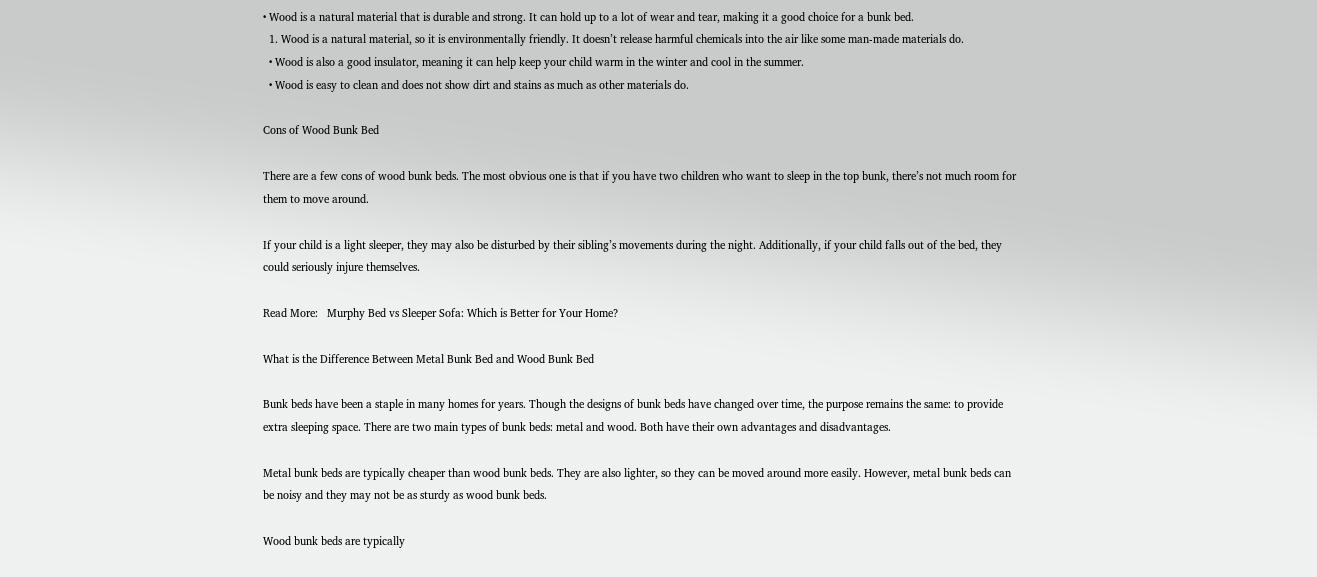• Wood is a natural material that is durable and strong. It can hold up to a lot of wear and tear, making it a good choice for a bunk bed.
  1. Wood is a natural material, so it is environmentally friendly. It doesn’t release harmful chemicals into the air like some man-made materials do.
  • Wood is also a good insulator, meaning it can help keep your child warm in the winter and cool in the summer.
  • Wood is easy to clean and does not show dirt and stains as much as other materials do.

Cons of Wood Bunk Bed

There are a few cons of wood bunk beds. The most obvious one is that if you have two children who want to sleep in the top bunk, there’s not much room for them to move around.

If your child is a light sleeper, they may also be disturbed by their sibling’s movements during the night. Additionally, if your child falls out of the bed, they could seriously injure themselves.

Read More:   Murphy Bed vs Sleeper Sofa: Which is Better for Your Home?

What is the Difference Between Metal Bunk Bed and Wood Bunk Bed

Bunk beds have been a staple in many homes for years. Though the designs of bunk beds have changed over time, the purpose remains the same: to provide extra sleeping space. There are two main types of bunk beds: metal and wood. Both have their own advantages and disadvantages.

Metal bunk beds are typically cheaper than wood bunk beds. They are also lighter, so they can be moved around more easily. However, metal bunk beds can be noisy and they may not be as sturdy as wood bunk beds.

Wood bunk beds are typically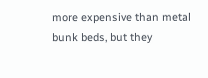more expensive than metal bunk beds, but they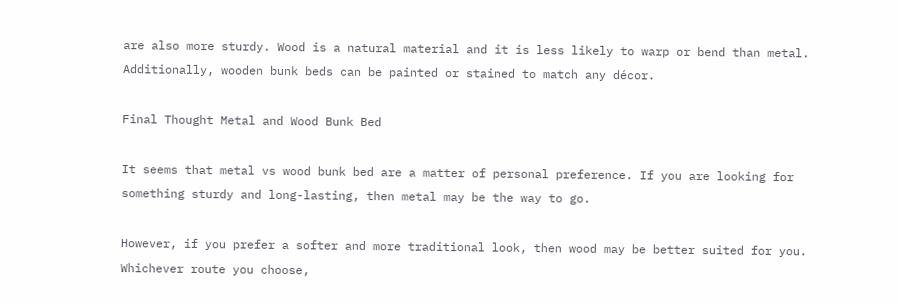are also more sturdy. Wood is a natural material and it is less likely to warp or bend than metal. Additionally, wooden bunk beds can be painted or stained to match any décor.

Final Thought Metal and Wood Bunk Bed

It seems that metal vs wood bunk bed are a matter of personal preference. If you are looking for something sturdy and long-lasting, then metal may be the way to go.

However, if you prefer a softer and more traditional look, then wood may be better suited for you. Whichever route you choose,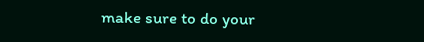make sure to do your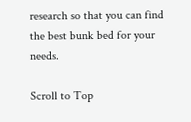research so that you can find the best bunk bed for your needs.

Scroll to Top